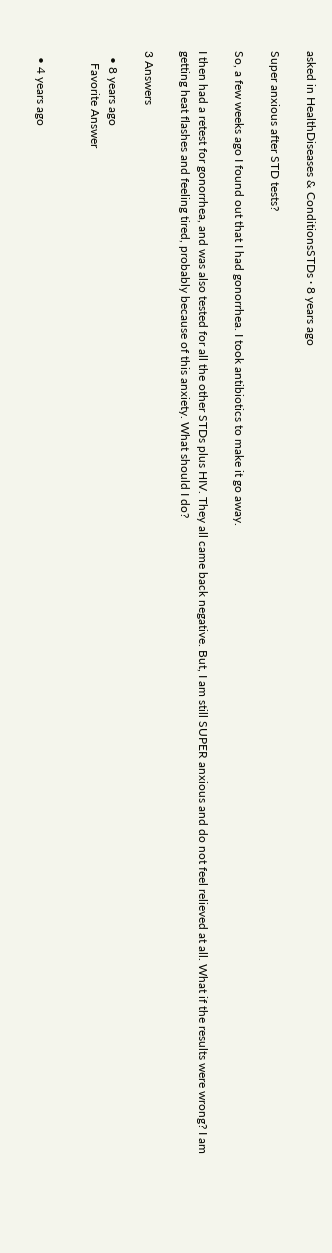asked in HealthDiseases & ConditionsSTDs · 8 years ago

Super anxious after STD tests?

So, a few weeks ago I found out that I had gonorrhea. I took antibiotics to make it go away.

I then had a retest for gonorrhea, and was also tested for all the other STDs plus HIV. They all came back negative. But, I am still SUPER anxious and do not feel relieved at all. What if the results were wrong? I am getting heat flashes and feeling tired, probably because of this anxiety. What should I do?

3 Answers

  • 8 years ago
    Favorite Answer


  • 4 years ago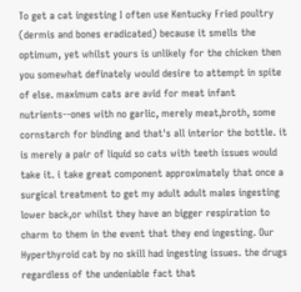To get a cat ingesting I often use Kentucky Fried poultry (dermis and bones eradicated) because it smells the optimum, yet whilst yours is unlikely for the chicken then you somewhat definately would desire to attempt in spite of else. maximum cats are avid for meat infant nutrients--ones with no garlic, merely meat,broth, some cornstarch for binding and that's all interior the bottle. it is merely a pair of liquid so cats with teeth issues would take it. i take great component approximately that once a surgical treatment to get my adult adult males ingesting lower back,or whilst they have an bigger respiration to charm to them in the event that they end ingesting. Our Hyperthyroid cat by no skill had ingesting issues. the drugs regardless of the undeniable fact that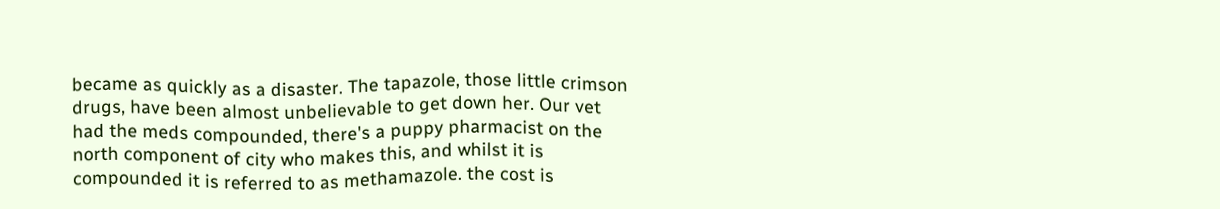became as quickly as a disaster. The tapazole, those little crimson drugs, have been almost unbelievable to get down her. Our vet had the meds compounded, there's a puppy pharmacist on the north component of city who makes this, and whilst it is compounded it is referred to as methamazole. the cost is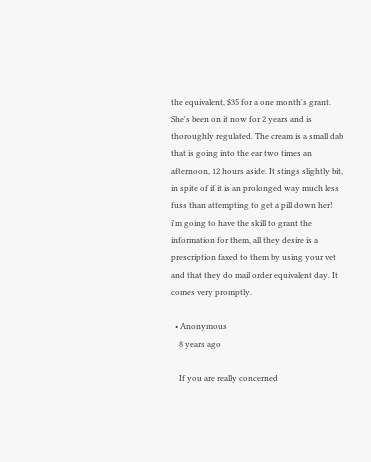the equivalent, $35 for a one month's grant. She's been on it now for 2 years and is thoroughly regulated. The cream is a small dab that is going into the ear two times an afternoon, 12 hours aside. It stings slightly bit, in spite of if it is an prolonged way much less fuss than attempting to get a pill down her! i'm going to have the skill to grant the information for them, all they desire is a prescription faxed to them by using your vet and that they do mail order equivalent day. It comes very promptly.

  • Anonymous
    8 years ago

    If you are really concerned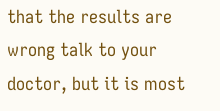that the results are wrong talk to your doctor, but it is most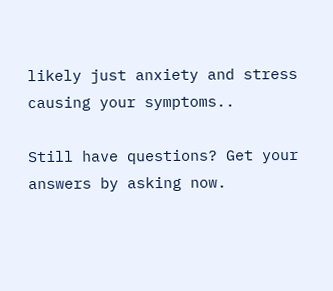likely just anxiety and stress causing your symptoms..

Still have questions? Get your answers by asking now.